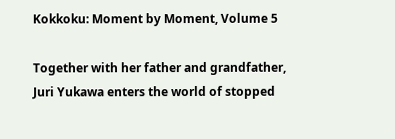Kokkoku: Moment by Moment, Volume 5

Together with her father and grandfather, Juri Yukawa enters the world of stopped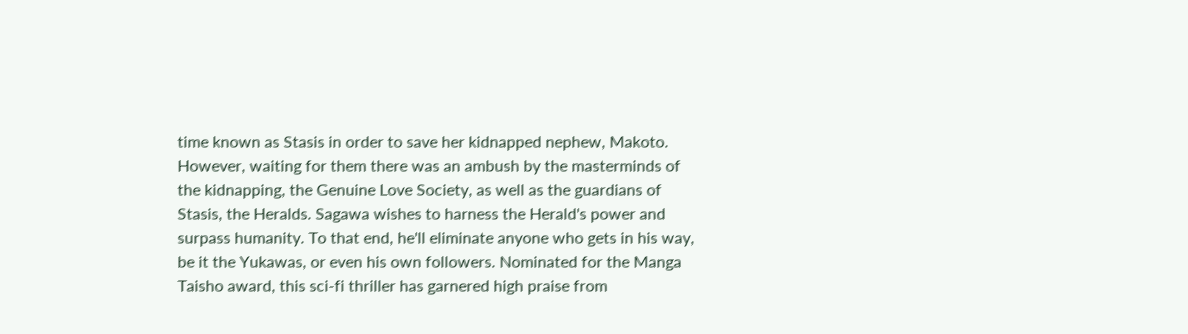time known as Stasis in order to save her kidnapped nephew, Makoto. However, waiting for them there was an ambush by the masterminds of the kidnapping, the Genuine Love Society, as well as the guardians of Stasis, the Heralds. Sagawa wishes to harness the Herald's power and surpass humanity. To that end, he'll eliminate anyone who gets in his way, be it the Yukawas, or even his own followers. Nominated for the Manga Taisho award, this sci-fi thriller has garnered high praise from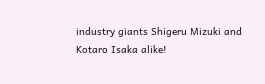industry giants Shigeru Mizuki and Kotaro Isaka alike!